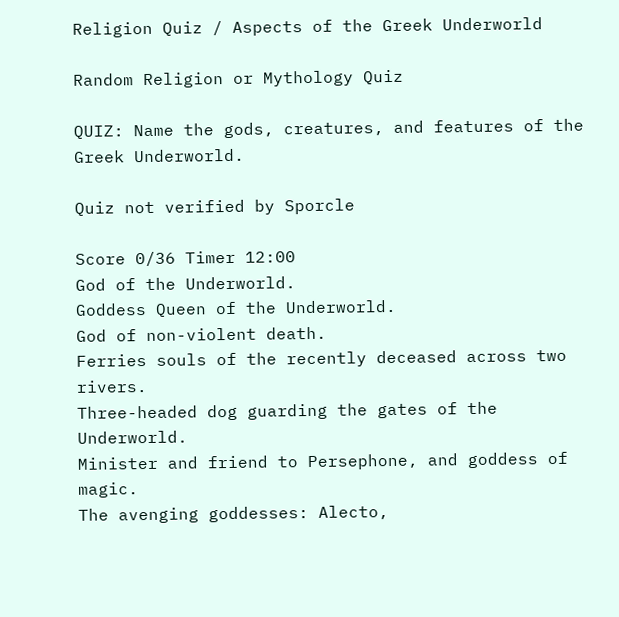Religion Quiz / Aspects of the Greek Underworld

Random Religion or Mythology Quiz

QUIZ: Name the gods, creatures, and features of the Greek Underworld.

Quiz not verified by Sporcle

Score 0/36 Timer 12:00
God of the Underworld.
Goddess Queen of the Underworld.
God of non-violent death.
Ferries souls of the recently deceased across two rivers.
Three-headed dog guarding the gates of the Underworld.
Minister and friend to Persephone, and goddess of magic.
The avenging goddesses: Alecto,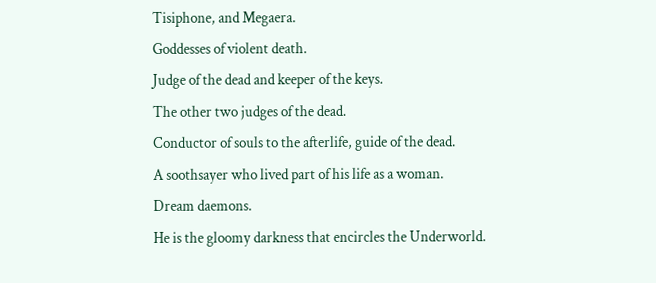Tisiphone, and Megaera.
Goddesses of violent death.
Judge of the dead and keeper of the keys.
The other two judges of the dead.
Conductor of souls to the afterlife, guide of the dead.
A soothsayer who lived part of his life as a woman.
Dream daemons.
He is the gloomy darkness that encircles the Underworld.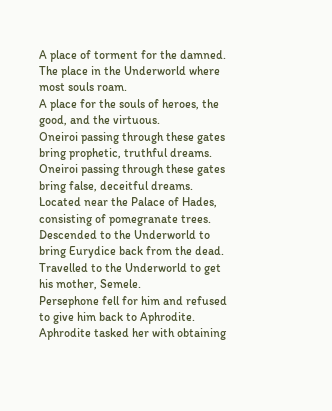A place of torment for the damned.
The place in the Underworld where most souls roam.
A place for the souls of heroes, the good, and the virtuous.
Oneiroi passing through these gates bring prophetic, truthful dreams.
Oneiroi passing through these gates bring false, deceitful dreams.
Located near the Palace of Hades, consisting of pomegranate trees.
Descended to the Underworld to bring Eurydice back from the dead.
Travelled to the Underworld to get his mother, Semele.
Persephone fell for him and refused to give him back to Aphrodite.
Aphrodite tasked her with obtaining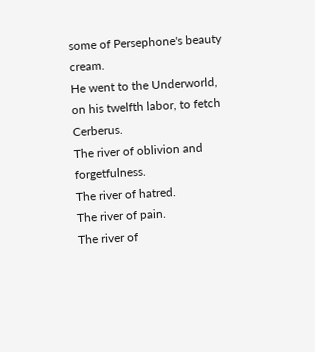some of Persephone's beauty cream.
He went to the Underworld, on his twelfth labor, to fetch Cerberus.
The river of oblivion and forgetfulness.
The river of hatred.
The river of pain.
The river of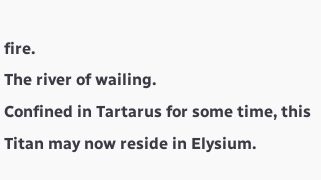fire.
The river of wailing.
Confined in Tartarus for some time, this Titan may now reside in Elysium.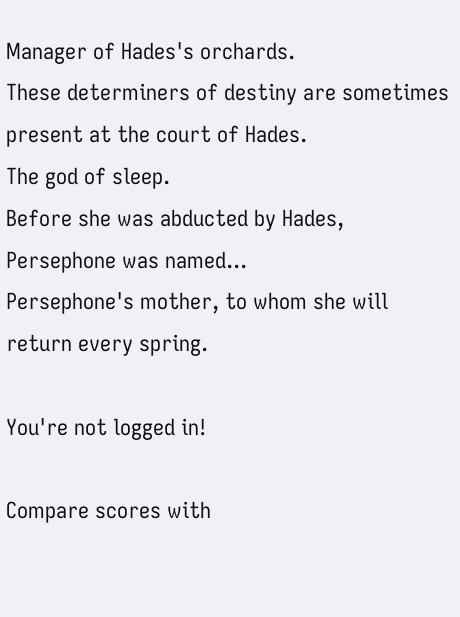Manager of Hades's orchards.
These determiners of destiny are sometimes present at the court of Hades.
The god of sleep.
Before she was abducted by Hades, Persephone was named...
Persephone's mother, to whom she will return every spring.

You're not logged in!

Compare scores with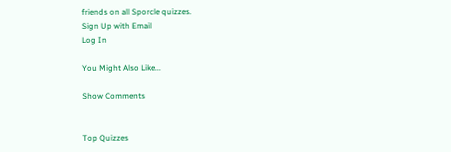friends on all Sporcle quizzes.
Sign Up with Email
Log In

You Might Also Like...

Show Comments


Top Quizzes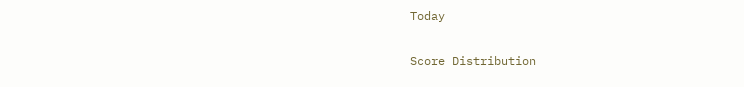Today

Score Distribution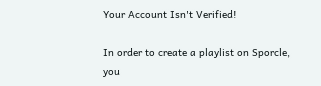Your Account Isn't Verified!

In order to create a playlist on Sporcle, you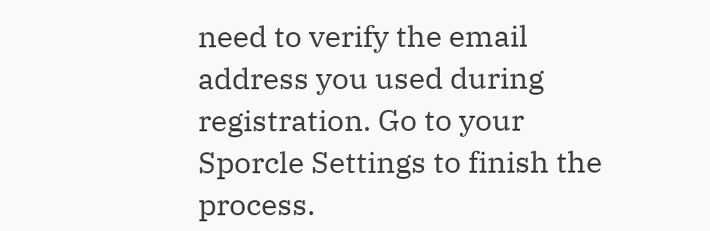need to verify the email address you used during registration. Go to your Sporcle Settings to finish the process.